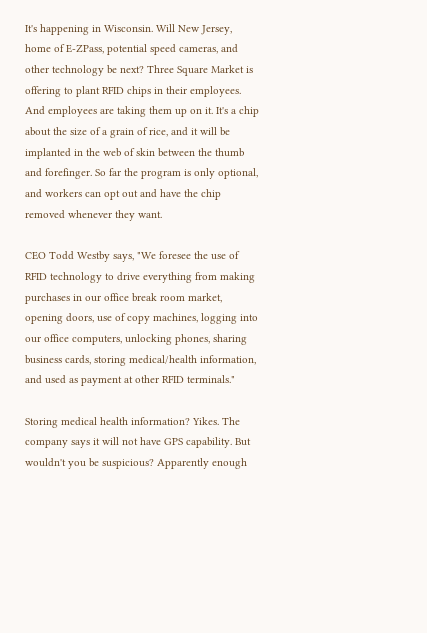It's happening in Wisconsin. Will New Jersey, home of E-ZPass, potential speed cameras, and other technology be next? Three Square Market is offering to plant RFID chips in their employees. And employees are taking them up on it. It's a chip about the size of a grain of rice, and it will be implanted in the web of skin between the thumb and forefinger. So far the program is only optional, and workers can opt out and have the chip removed whenever they want.

CEO Todd Westby says, "We foresee the use of RFID technology to drive everything from making purchases in our office break room market, opening doors, use of copy machines, logging into our office computers, unlocking phones, sharing business cards, storing medical/health information, and used as payment at other RFID terminals."

Storing medical health information? Yikes. The company says it will not have GPS capability. But wouldn't you be suspicious? Apparently enough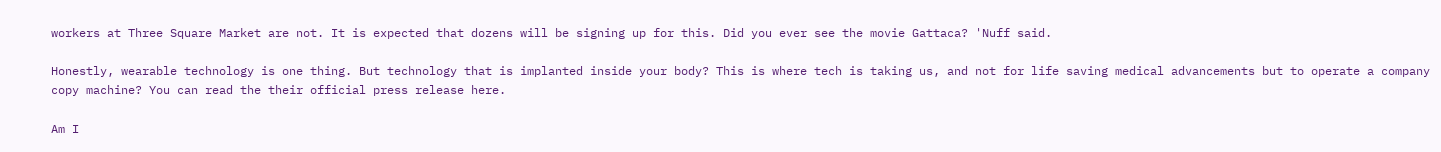workers at Three Square Market are not. It is expected that dozens will be signing up for this. Did you ever see the movie Gattaca? 'Nuff said.

Honestly, wearable technology is one thing. But technology that is implanted inside your body? This is where tech is taking us, and not for life saving medical advancements but to operate a company copy machine? You can read the their official press release here.

Am I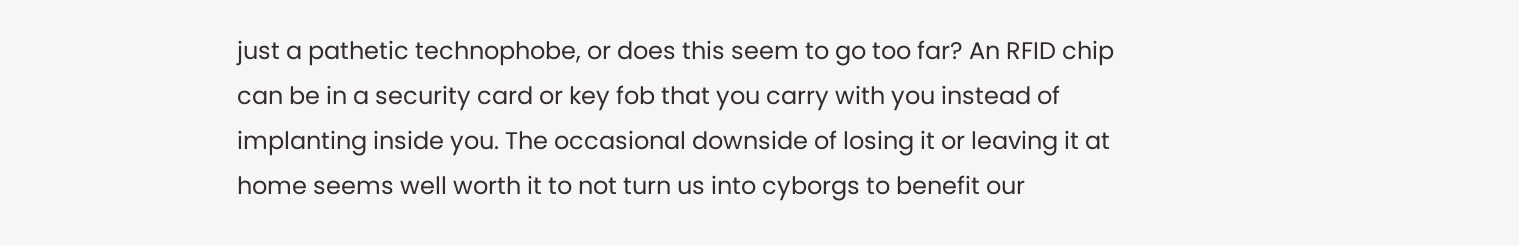just a pathetic technophobe, or does this seem to go too far? An RFID chip can be in a security card or key fob that you carry with you instead of implanting inside you. The occasional downside of losing it or leaving it at home seems well worth it to not turn us into cyborgs to benefit our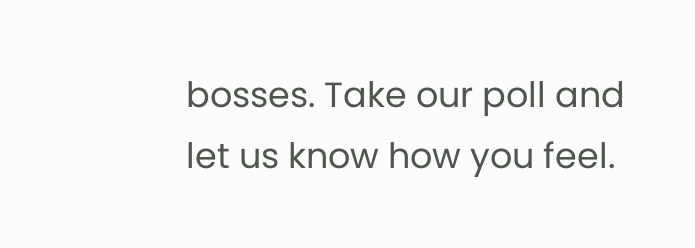bosses. Take our poll and let us know how you feel.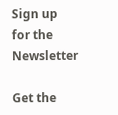Sign up for the Newsletter

Get the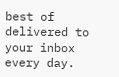best of delivered to your inbox every day.